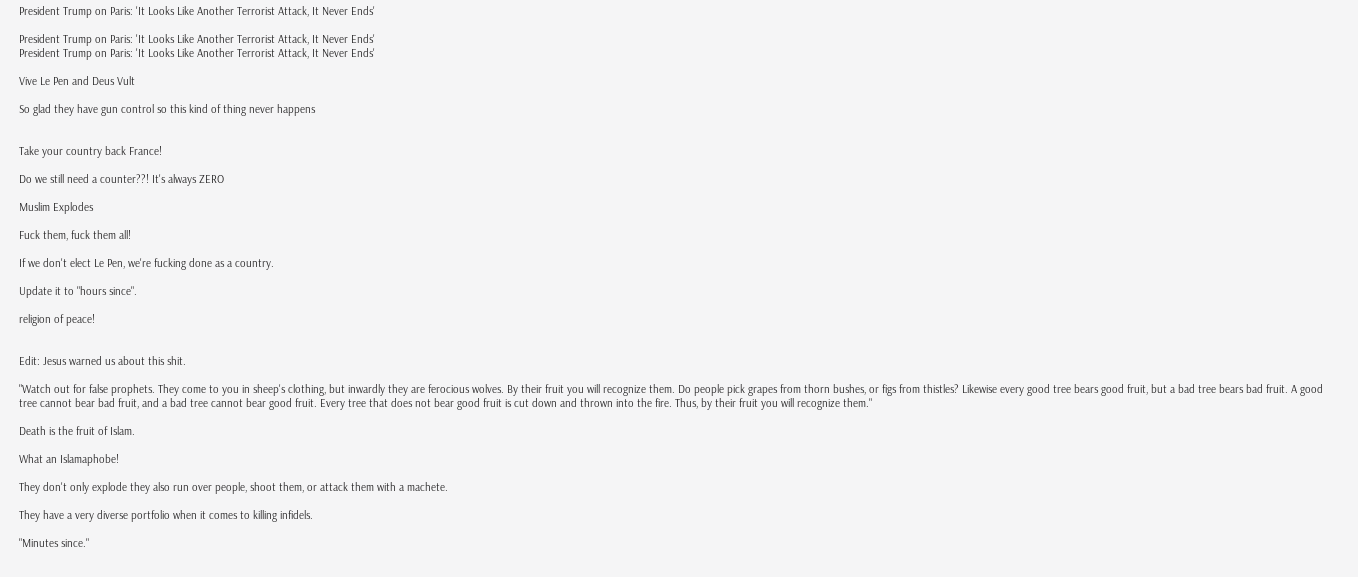President Trump on Paris: 'It Looks Like Another Terrorist Attack, It Never Ends'

President Trump on Paris: 'It Looks Like Another Terrorist Attack, It Never Ends'
President Trump on Paris: 'It Looks Like Another Terrorist Attack, It Never Ends'

Vive Le Pen and Deus Vult

So glad they have gun control so this kind of thing never happens


Take your country back France!

Do we still need a counter??! It's always ZERO

Muslim Explodes

Fuck them, fuck them all!

If we don't elect Le Pen, we're fucking done as a country.

Update it to "hours since".

religion of peace!


Edit: Jesus warned us about this shit.

"Watch out for false prophets. They come to you in sheep's clothing, but inwardly they are ferocious wolves. By their fruit you will recognize them. Do people pick grapes from thorn bushes, or figs from thistles? Likewise every good tree bears good fruit, but a bad tree bears bad fruit. A good tree cannot bear bad fruit, and a bad tree cannot bear good fruit. Every tree that does not bear good fruit is cut down and thrown into the fire. Thus, by their fruit you will recognize them."

Death is the fruit of Islam.

What an Islamaphobe!

They don't only explode they also run over people, shoot them, or attack them with a machete.

They have a very diverse portfolio when it comes to killing infidels.

"Minutes since."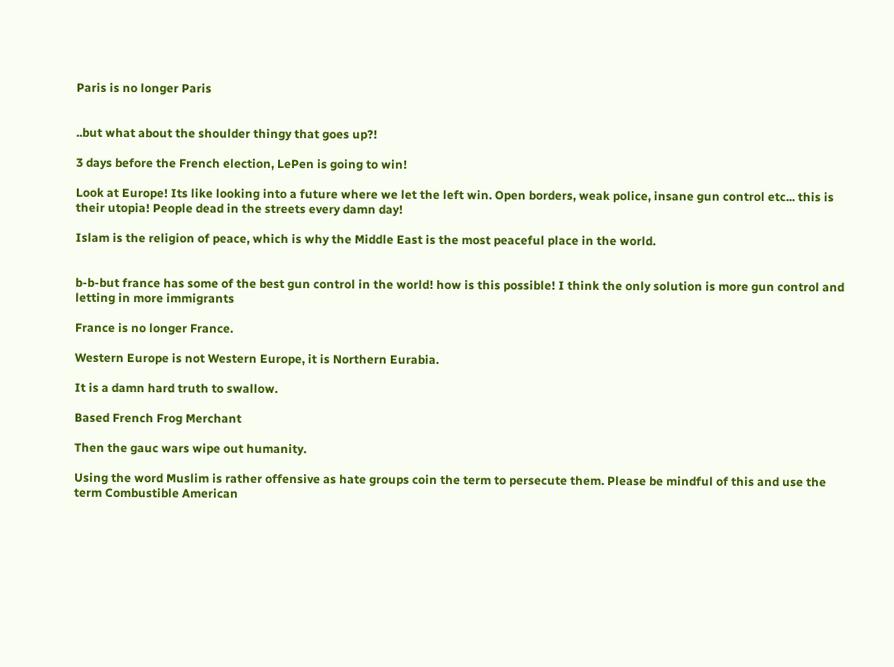Paris is no longer Paris


..but what about the shoulder thingy that goes up?!

3 days before the French election, LePen is going to win!

Look at Europe! Its like looking into a future where we let the left win. Open borders, weak police, insane gun control etc... this is their utopia! People dead in the streets every damn day!

Islam is the religion of peace, which is why the Middle East is the most peaceful place in the world.


b-b-but france has some of the best gun control in the world! how is this possible! I think the only solution is more gun control and letting in more immigrants

France is no longer France.

Western Europe is not Western Europe, it is Northern Eurabia.

It is a damn hard truth to swallow.

Based French Frog Merchant

Then the gauc wars wipe out humanity.

Using the word Muslim is rather offensive as hate groups coin the term to persecute them. Please be mindful of this and use the term Combustible American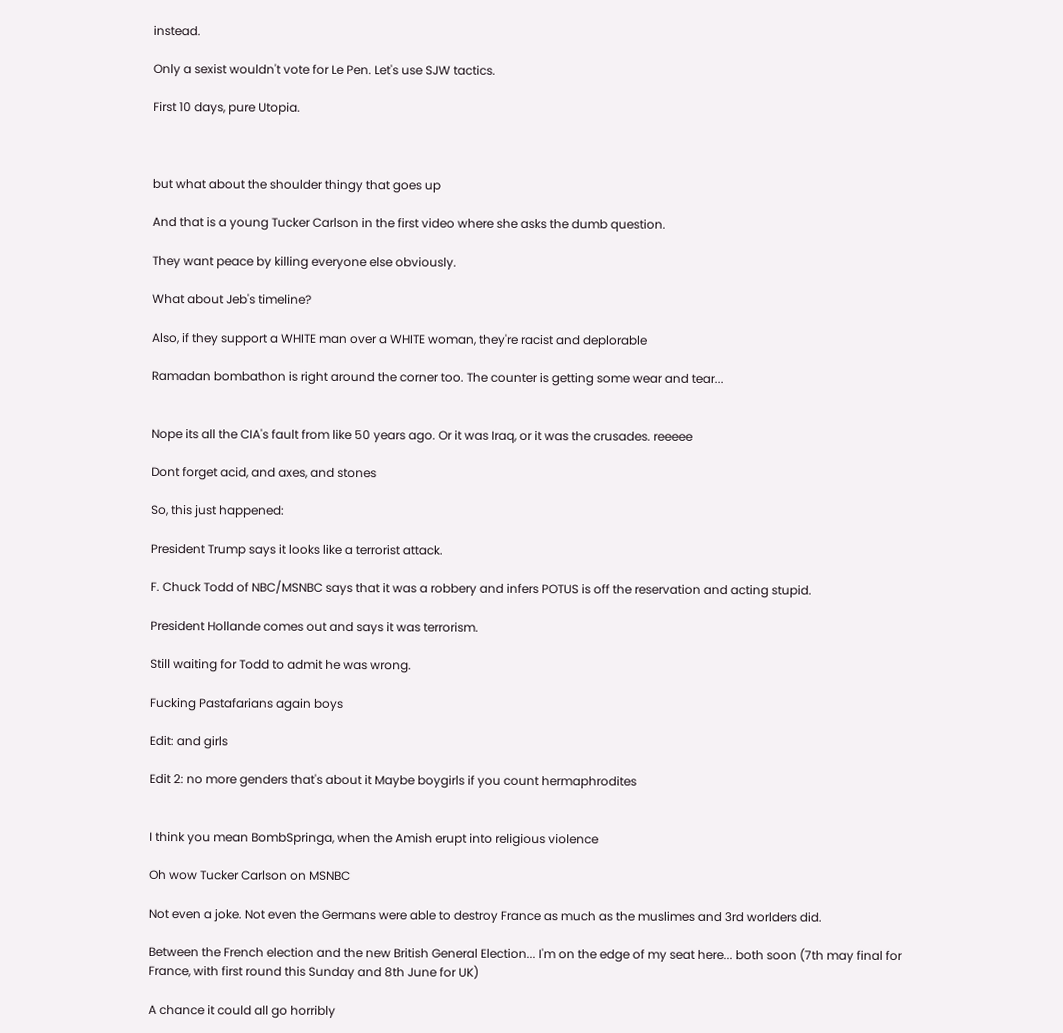instead.

Only a sexist wouldn't vote for Le Pen. Let's use SJW tactics.

First 10 days, pure Utopia.



but what about the shoulder thingy that goes up

And that is a young Tucker Carlson in the first video where she asks the dumb question.

They want peace by killing everyone else obviously.

What about Jeb's timeline?

Also, if they support a WHITE man over a WHITE woman, they're racist and deplorable

Ramadan bombathon is right around the corner too. The counter is getting some wear and tear...


Nope its all the CIA's fault from like 50 years ago. Or it was Iraq, or it was the crusades. reeeee

Dont forget acid, and axes, and stones

So, this just happened:

President Trump says it looks like a terrorist attack.

F. Chuck Todd of NBC/MSNBC says that it was a robbery and infers POTUS is off the reservation and acting stupid.

President Hollande comes out and says it was terrorism.

Still waiting for Todd to admit he was wrong.

Fucking Pastafarians again boys

Edit: and girls

Edit 2: no more genders that's about it Maybe boygirls if you count hermaphrodites


I think you mean BombSpringa, when the Amish erupt into religious violence

Oh wow Tucker Carlson on MSNBC

Not even a joke. Not even the Germans were able to destroy France as much as the muslimes and 3rd worlders did.

Between the French election and the new British General Election... I'm on the edge of my seat here... both soon (7th may final for France, with first round this Sunday and 8th June for UK)

A chance it could all go horribly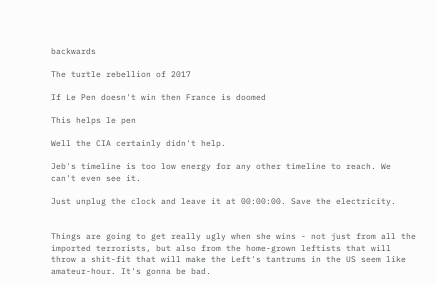backwards

The turtle rebellion of 2017

If Le Pen doesn't win then France is doomed

This helps le pen

Well the CIA certainly didn't help.

Jeb's timeline is too low energy for any other timeline to reach. We can't even see it.

Just unplug the clock and leave it at 00:00:00. Save the electricity.


Things are going to get really ugly when she wins - not just from all the imported terrorists, but also from the home-grown leftists that will throw a shit-fit that will make the Left's tantrums in the US seem like amateur-hour. It's gonna be bad.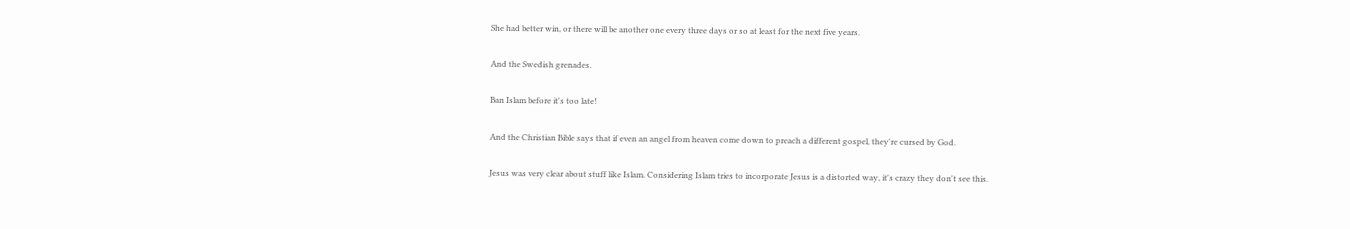She had better win, or there will be another one every three days or so at least for the next five years.

And the Swedish grenades.

Ban Islam before it's too late!

And the Christian Bible says that if even an angel from heaven come down to preach a different gospel, they're cursed by God.

Jesus was very clear about stuff like Islam. Considering Islam tries to incorporate Jesus is a distorted way, it's crazy they don't see this.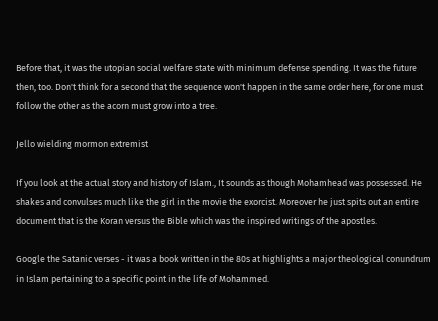Before that, it was the utopian social welfare state with minimum defense spending. It was the future then, too. Don't think for a second that the sequence won't happen in the same order here, for one must follow the other as the acorn must grow into a tree.

Jello wielding mormon extremist

If you look at the actual story and history of Islam., It sounds as though Mohamhead was possessed. He shakes and convulses much like the girl in the movie the exorcist. Moreover he just spits out an entire document that is the Koran versus the Bible which was the inspired writings of the apostles.

Google the Satanic verses - it was a book written in the 80s at highlights a major theological conundrum in Islam pertaining to a specific point in the life of Mohammed.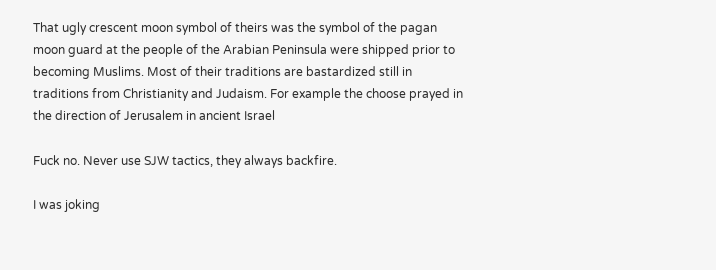That ugly crescent moon symbol of theirs was the symbol of the pagan moon guard at the people of the Arabian Peninsula were shipped prior to becoming Muslims. Most of their traditions are bastardized still in traditions from Christianity and Judaism. For example the choose prayed in the direction of Jerusalem in ancient Israel

Fuck no. Never use SJW tactics, they always backfire.

I was joking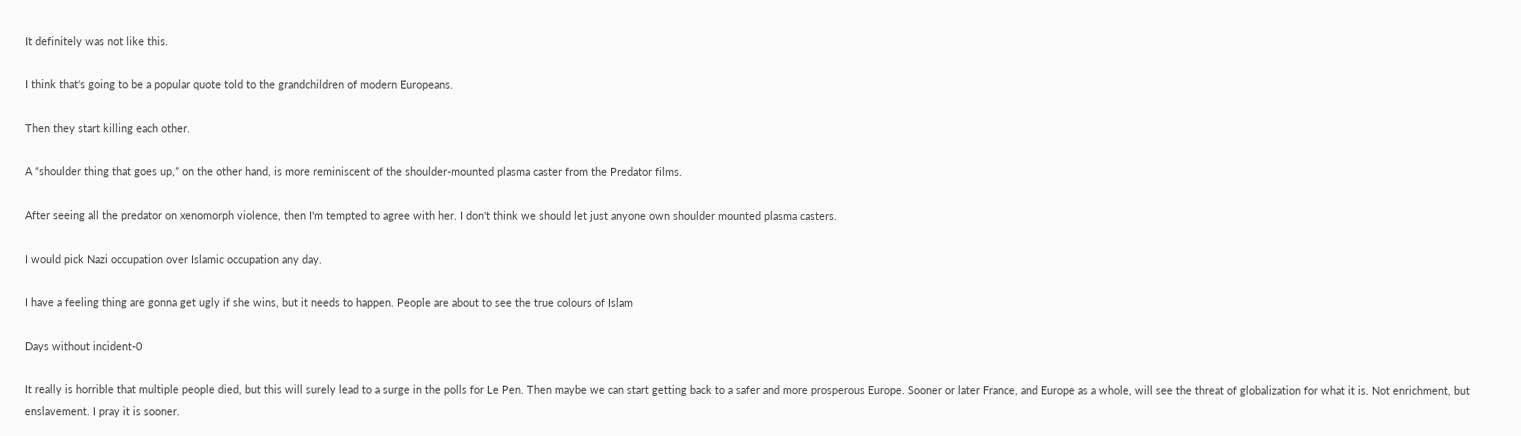It definitely was not like this.

I think that's going to be a popular quote told to the grandchildren of modern Europeans.

Then they start killing each other.

A “shoulder thing that goes up,” on the other hand, is more reminiscent of the shoulder-mounted plasma caster from the Predator films.

After seeing all the predator on xenomorph violence, then I'm tempted to agree with her. I don't think we should let just anyone own shoulder mounted plasma casters.

I would pick Nazi occupation over Islamic occupation any day.

I have a feeling thing are gonna get ugly if she wins, but it needs to happen. People are about to see the true colours of Islam

Days without incident-0

It really is horrible that multiple people died, but this will surely lead to a surge in the polls for Le Pen. Then maybe we can start getting back to a safer and more prosperous Europe. Sooner or later France, and Europe as a whole, will see the threat of globalization for what it is. Not enrichment, but enslavement. I pray it is sooner.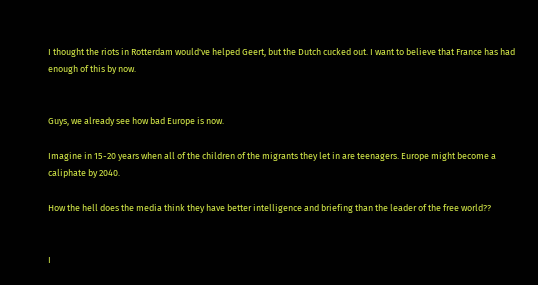I thought the riots in Rotterdam would've helped Geert, but the Dutch cucked out. I want to believe that France has had enough of this by now.


Guys, we already see how bad Europe is now.

Imagine in 15-20 years when all of the children of the migrants they let in are teenagers. Europe might become a caliphate by 2040.

How the hell does the media think they have better intelligence and briefing than the leader of the free world??


I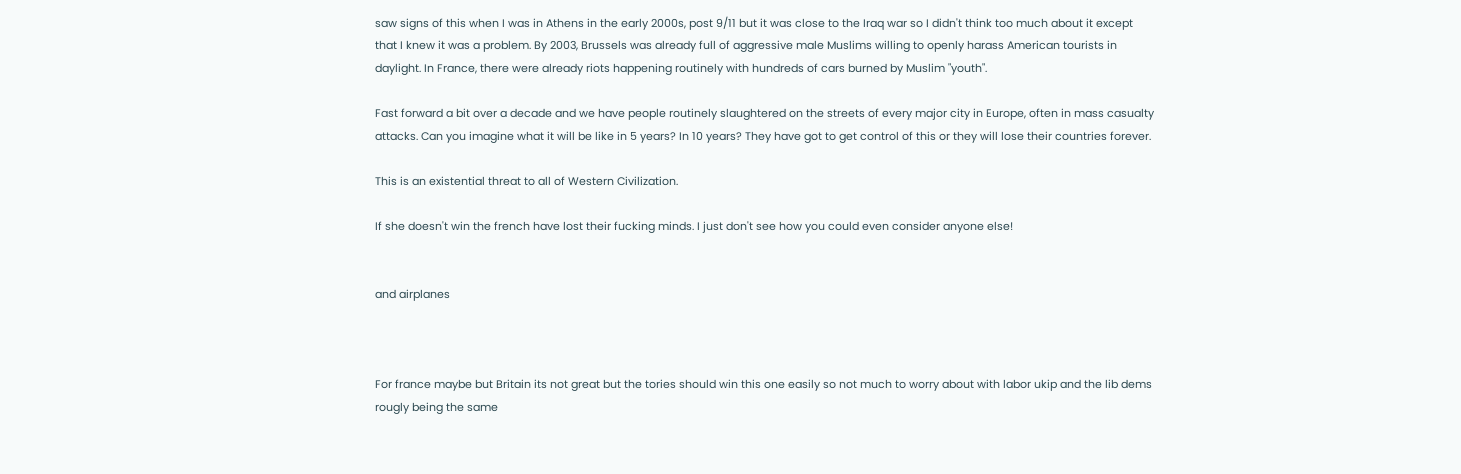saw signs of this when I was in Athens in the early 2000s, post 9/11 but it was close to the Iraq war so I didn't think too much about it except that I knew it was a problem. By 2003, Brussels was already full of aggressive male Muslims willing to openly harass American tourists in daylight. In France, there were already riots happening routinely with hundreds of cars burned by Muslim "youth".

Fast forward a bit over a decade and we have people routinely slaughtered on the streets of every major city in Europe, often in mass casualty attacks. Can you imagine what it will be like in 5 years? In 10 years? They have got to get control of this or they will lose their countries forever.

This is an existential threat to all of Western Civilization.

If she doesn't win the french have lost their fucking minds. I just don't see how you could even consider anyone else!


and airplanes



For france maybe but Britain its not great but the tories should win this one easily so not much to worry about with labor ukip and the lib dems rougly being the same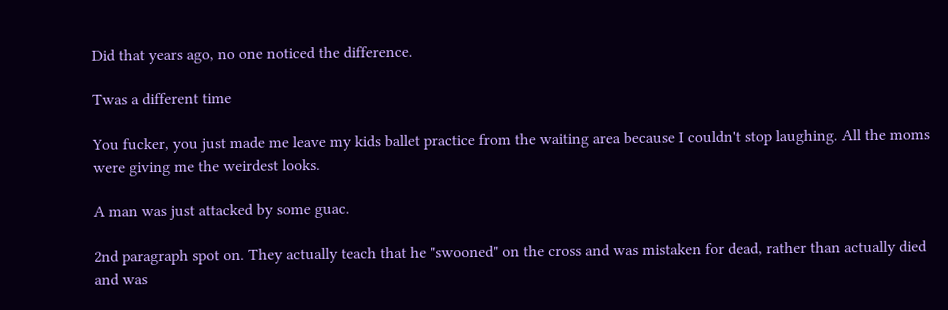Did that years ago, no one noticed the difference.

Twas a different time

You fucker, you just made me leave my kids ballet practice from the waiting area because I couldn't stop laughing. All the moms were giving me the weirdest looks.

A man was just attacked by some guac.

2nd paragraph spot on. They actually teach that he "swooned" on the cross and was mistaken for dead, rather than actually died and was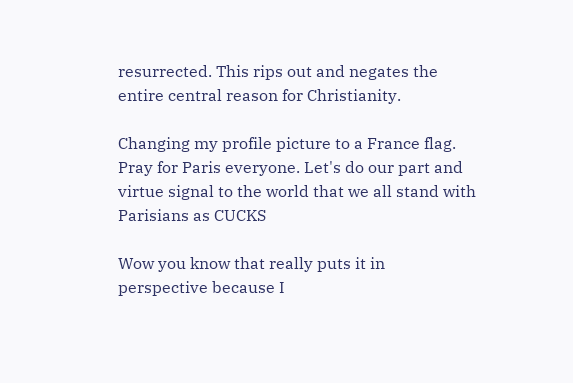resurrected. This rips out and negates the entire central reason for Christianity.

Changing my profile picture to a France flag. Pray for Paris everyone. Let's do our part and virtue signal to the world that we all stand with Parisians as CUCKS

Wow you know that really puts it in perspective because I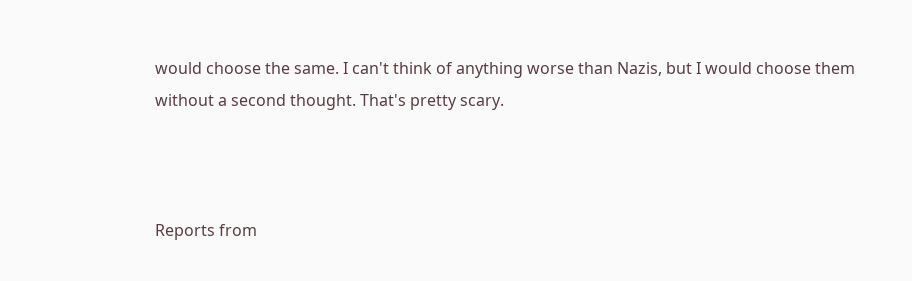would choose the same. I can't think of anything worse than Nazis, but I would choose them without a second thought. That's pretty scary.



Reports from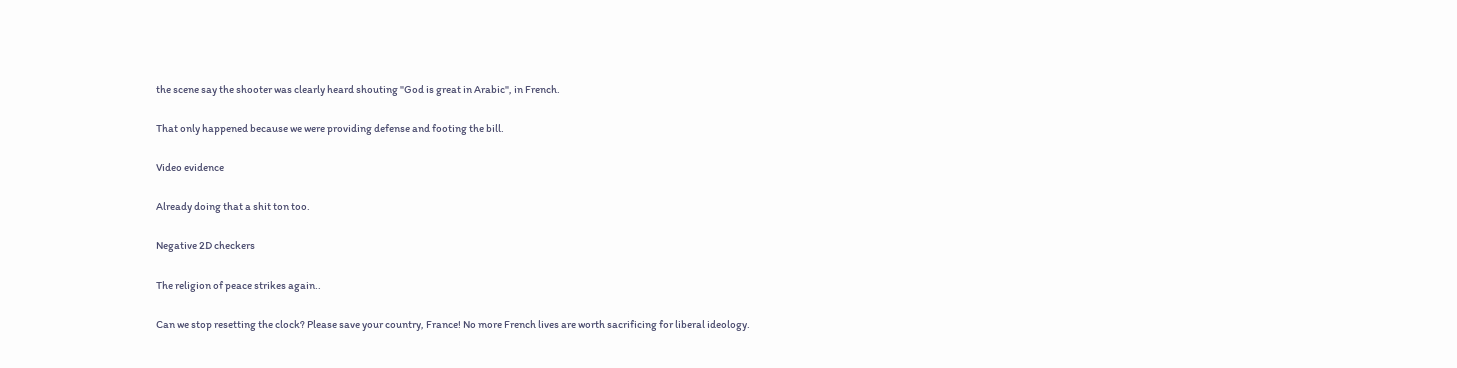the scene say the shooter was clearly heard shouting "God is great in Arabic", in French.

That only happened because we were providing defense and footing the bill.

Video evidence

Already doing that a shit ton too.

Negative 2D checkers

The religion of peace strikes again..

Can we stop resetting the clock? Please save your country, France! No more French lives are worth sacrificing for liberal ideology.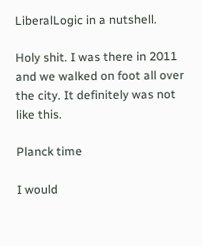LiberalLogic in a nutshell.

Holy shit. I was there in 2011 and we walked on foot all over the city. It definitely was not like this.

Planck time

I would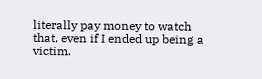literally pay money to watch that, even if I ended up being a victim.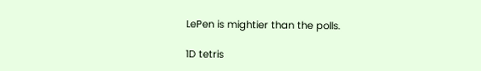LePen is mightier than the polls.

1D tetris